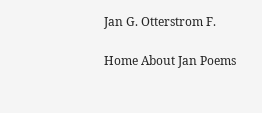Jan G. Otterstrom F.

Home About Jan Poems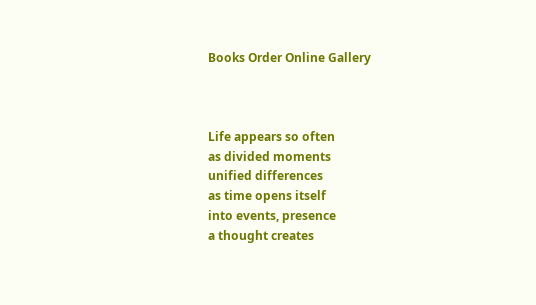Books Order Online Gallery



Life appears so often
as divided moments
unified differences
as time opens itself
into events, presence
a thought creates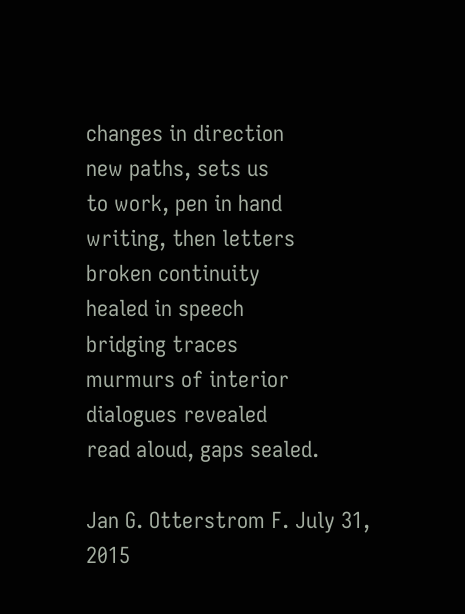changes in direction
new paths, sets us
to work, pen in hand
writing, then letters
broken continuity
healed in speech
bridging traces
murmurs of interior
dialogues revealed
read aloud, gaps sealed.

Jan G. Otterstrom F. July 31, 2015